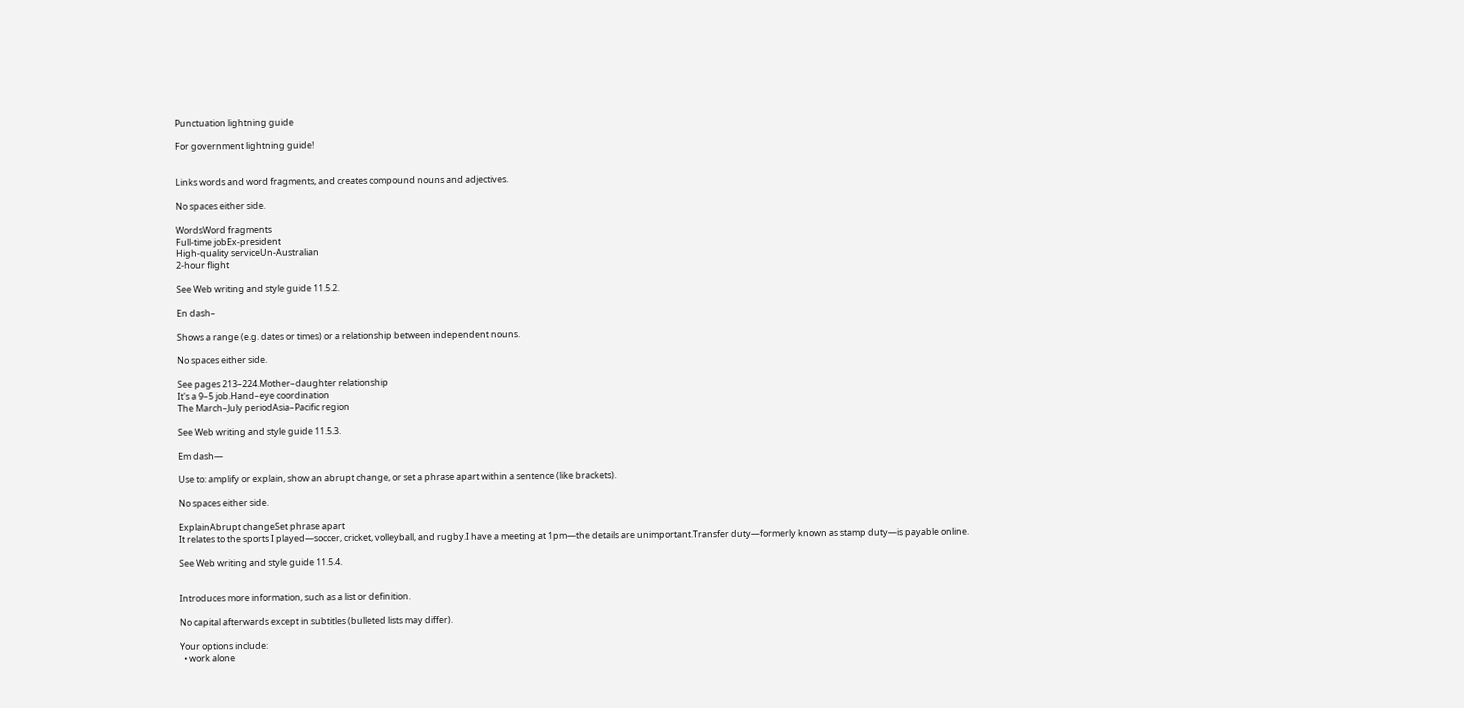Punctuation lightning guide

For government lightning guide!


Links words and word fragments, and creates compound nouns and adjectives.

No spaces either side.

WordsWord fragments
Full-time jobEx-president
High-quality serviceUn-Australian
2-hour flight

See Web writing and style guide 11.5.2.

En dash–

Shows a range (e.g. dates or times) or a relationship between independent nouns.

No spaces either side.

See pages 213–224.Mother–daughter relationship
It's a 9–5 job.Hand–eye coordination
The March–July periodAsia–Pacific region

See Web writing and style guide 11.5.3.

Em dash—

Use to: amplify or explain, show an abrupt change, or set a phrase apart within a sentence (like brackets).

No spaces either side.

ExplainAbrupt changeSet phrase apart
It relates to the sports I played—soccer, cricket, volleyball, and rugby.I have a meeting at 1pm—the details are unimportant.Transfer duty—formerly known as stamp duty—is payable online.

See Web writing and style guide 11.5.4.


Introduces more information, such as a list or definition.

No capital afterwards except in subtitles (bulleted lists may differ).

Your options include:
  • work alone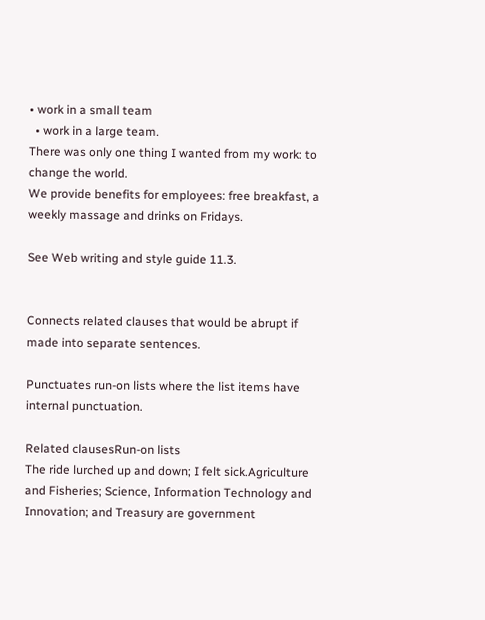• work in a small team
  • work in a large team.
There was only one thing I wanted from my work: to change the world.
We provide benefits for employees: free breakfast, a weekly massage and drinks on Fridays.

See Web writing and style guide 11.3.


Connects related clauses that would be abrupt if made into separate sentences.

Punctuates run-on lists where the list items have internal punctuation.

Related clausesRun-on lists
The ride lurched up and down; I felt sick.Agriculture and Fisheries; Science, Information Technology and Innovation; and Treasury are government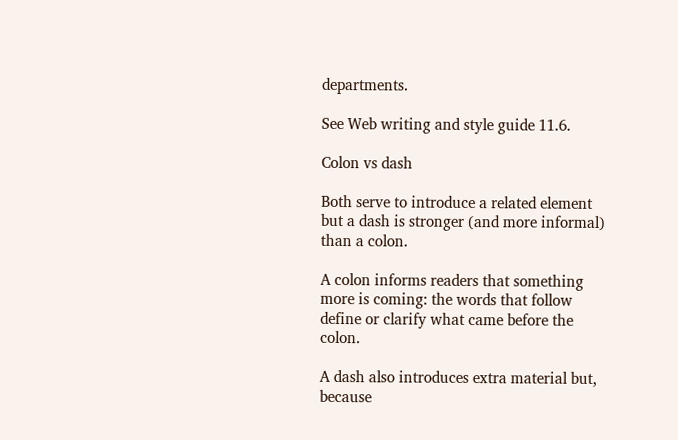departments.

See Web writing and style guide 11.6.

Colon vs dash

Both serve to introduce a related element but a dash is stronger (and more informal) than a colon.

A colon informs readers that something more is coming: the words that follow define or clarify what came before the colon.

A dash also introduces extra material but, because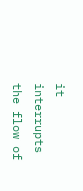it interrupts the flow of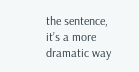the sentence, it’s a more dramatic way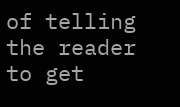of telling the reader to get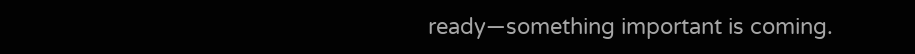ready—something important is coming.